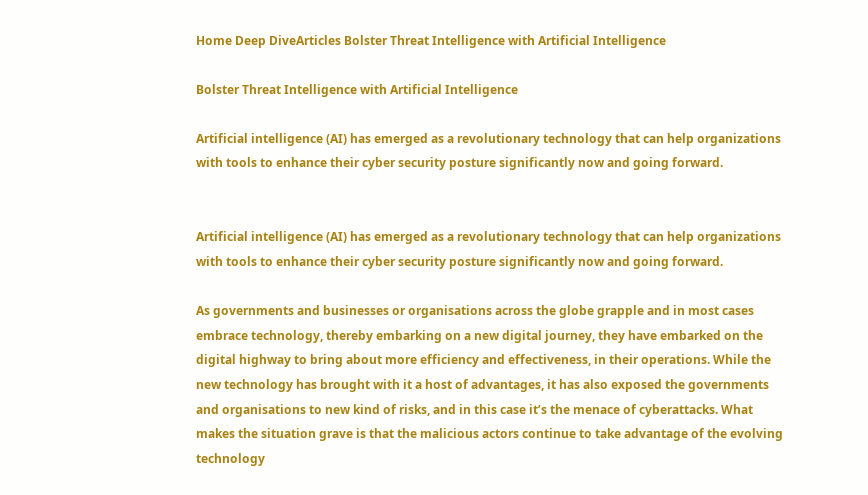Home Deep DiveArticles Bolster Threat Intelligence with Artificial Intelligence

Bolster Threat Intelligence with Artificial Intelligence

Artificial intelligence (AI) has emerged as a revolutionary technology that can help organizations with tools to enhance their cyber security posture significantly now and going forward.


Artificial intelligence (AI) has emerged as a revolutionary technology that can help organizations with tools to enhance their cyber security posture significantly now and going forward.

As governments and businesses or organisations across the globe grapple and in most cases embrace technology, thereby embarking on a new digital journey, they have embarked on the digital highway to bring about more efficiency and effectiveness, in their operations. While the new technology has brought with it a host of advantages, it has also exposed the governments and organisations to new kind of risks, and in this case it’s the menace of cyberattacks. What makes the situation grave is that the malicious actors continue to take advantage of the evolving technology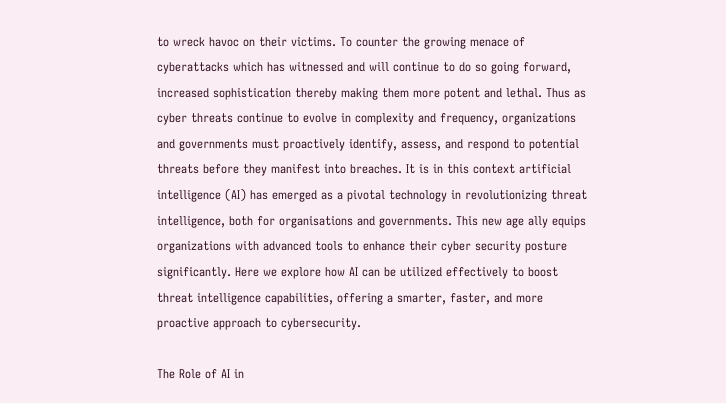to wreck havoc on their victims. To counter the growing menace of cyberattacks which has witnessed and will continue to do so going forward, increased sophistication thereby making them more potent and lethal. Thus as cyber threats continue to evolve in complexity and frequency, organizations and governments must proactively identify, assess, and respond to potential threats before they manifest into breaches. It is in this context artificial intelligence (AI) has emerged as a pivotal technology in revolutionizing threat intelligence, both for organisations and governments. This new age ally equips organizations with advanced tools to enhance their cyber security posture significantly. Here we explore how AI can be utilized effectively to boost threat intelligence capabilities, offering a smarter, faster, and more proactive approach to cybersecurity.

The Role of AI in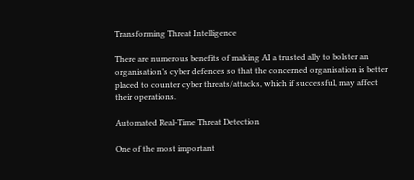Transforming Threat Intelligence

There are numerous benefits of making AI a trusted ally to bolster an organisation’s cyber defences so that the concerned organisation is better placed to counter cyber threats/attacks, which if successful, may affect their operations.

Automated Real-Time Threat Detection

One of the most important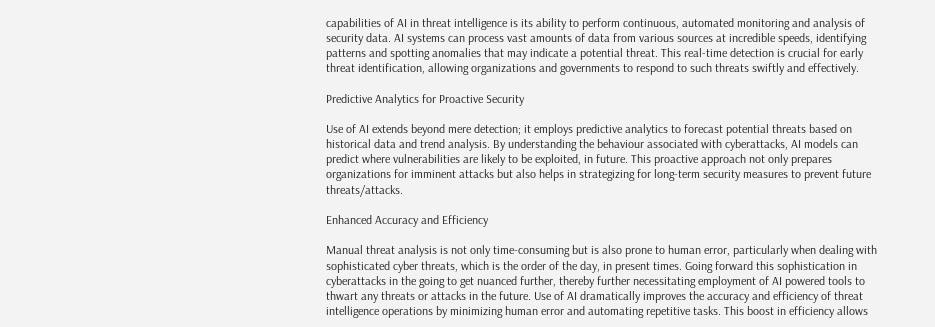capabilities of AI in threat intelligence is its ability to perform continuous, automated monitoring and analysis of security data. AI systems can process vast amounts of data from various sources at incredible speeds, identifying patterns and spotting anomalies that may indicate a potential threat. This real-time detection is crucial for early threat identification, allowing organizations and governments to respond to such threats swiftly and effectively.

Predictive Analytics for Proactive Security

Use of AI extends beyond mere detection; it employs predictive analytics to forecast potential threats based on historical data and trend analysis. By understanding the behaviour associated with cyberattacks, AI models can predict where vulnerabilities are likely to be exploited, in future. This proactive approach not only prepares organizations for imminent attacks but also helps in strategizing for long-term security measures to prevent future threats/attacks.

Enhanced Accuracy and Efficiency

Manual threat analysis is not only time-consuming but is also prone to human error, particularly when dealing with sophisticated cyber threats, which is the order of the day, in present times. Going forward this sophistication in cyberattacks in the going to get nuanced further, thereby further necessitating employment of AI powered tools to thwart any threats or attacks in the future. Use of AI dramatically improves the accuracy and efficiency of threat intelligence operations by minimizing human error and automating repetitive tasks. This boost in efficiency allows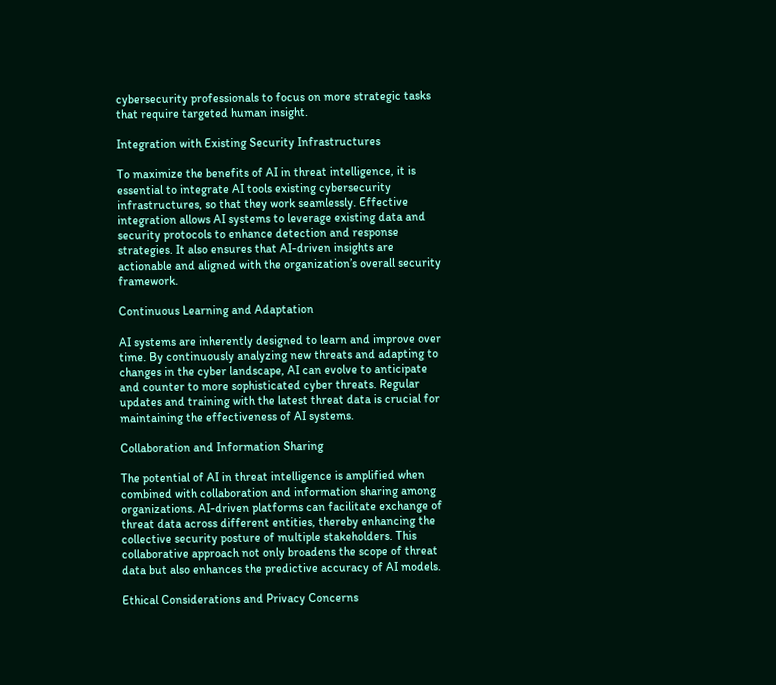cybersecurity professionals to focus on more strategic tasks that require targeted human insight.

Integration with Existing Security Infrastructures

To maximize the benefits of AI in threat intelligence, it is essential to integrate AI tools existing cybersecurity infrastructures, so that they work seamlessly. Effective integration allows AI systems to leverage existing data and security protocols to enhance detection and response strategies. It also ensures that AI-driven insights are actionable and aligned with the organization’s overall security framework.

Continuous Learning and Adaptation

AI systems are inherently designed to learn and improve over time. By continuously analyzing new threats and adapting to changes in the cyber landscape, AI can evolve to anticipate and counter to more sophisticated cyber threats. Regular updates and training with the latest threat data is crucial for maintaining the effectiveness of AI systems.

Collaboration and Information Sharing

The potential of AI in threat intelligence is amplified when combined with collaboration and information sharing among organizations. AI-driven platforms can facilitate exchange of threat data across different entities, thereby enhancing the collective security posture of multiple stakeholders. This collaborative approach not only broadens the scope of threat data but also enhances the predictive accuracy of AI models.

Ethical Considerations and Privacy Concerns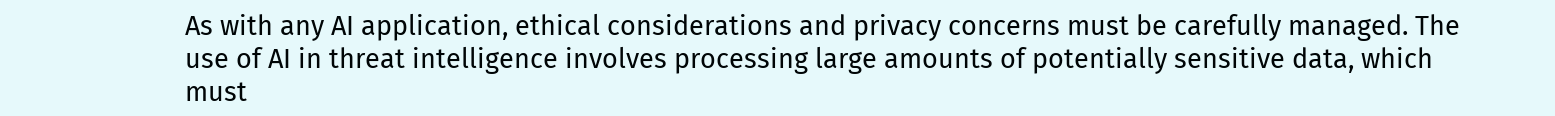As with any AI application, ethical considerations and privacy concerns must be carefully managed. The use of AI in threat intelligence involves processing large amounts of potentially sensitive data, which must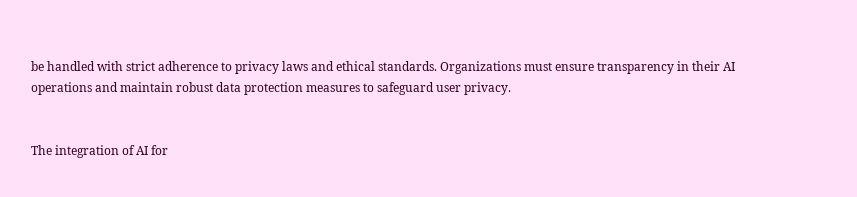be handled with strict adherence to privacy laws and ethical standards. Organizations must ensure transparency in their AI operations and maintain robust data protection measures to safeguard user privacy.


The integration of AI for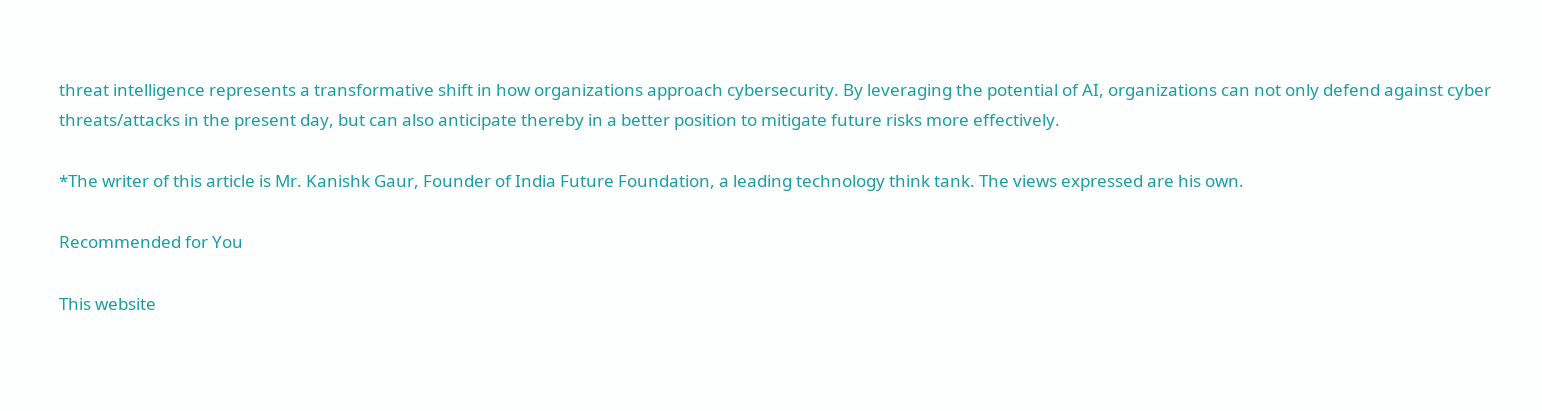threat intelligence represents a transformative shift in how organizations approach cybersecurity. By leveraging the potential of AI, organizations can not only defend against cyber threats/attacks in the present day, but can also anticipate thereby in a better position to mitigate future risks more effectively.

*The writer of this article is Mr. Kanishk Gaur, Founder of India Future Foundation, a leading technology think tank. The views expressed are his own.

Recommended for You

This website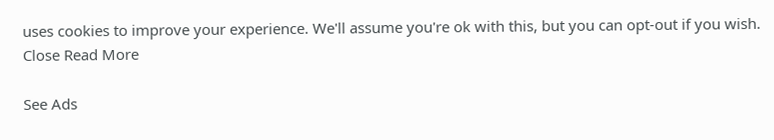uses cookies to improve your experience. We'll assume you're ok with this, but you can opt-out if you wish. Close Read More

See Ads